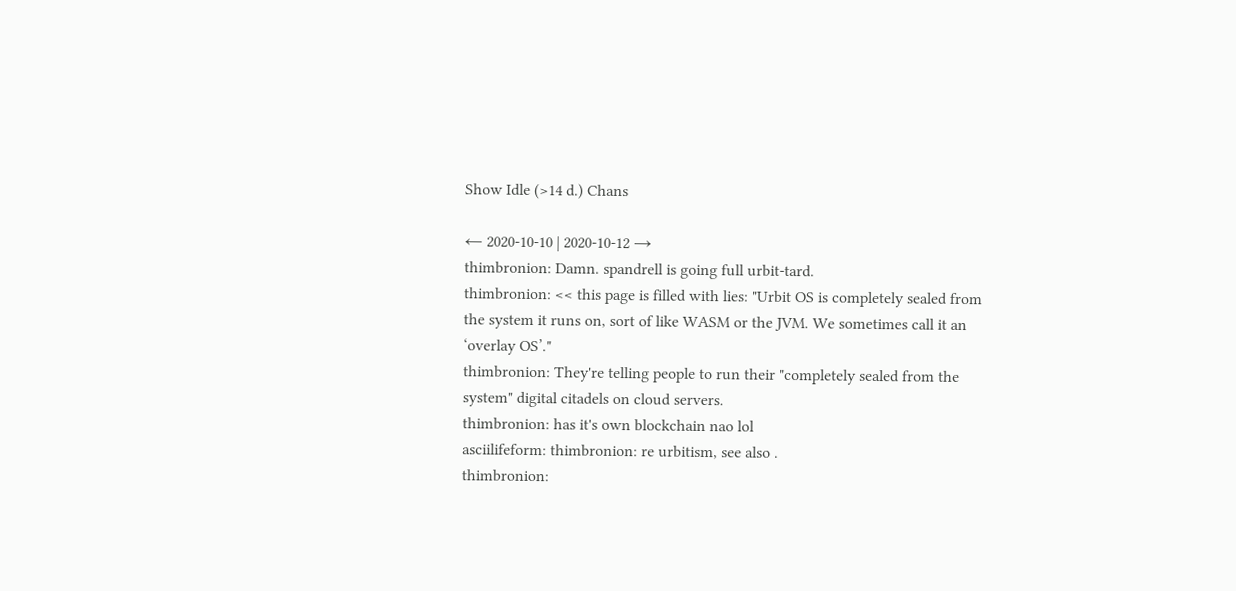Show Idle (>14 d.) Chans

← 2020-10-10 | 2020-10-12 →
thimbronion: Damn. spandrell is going full urbit-tard.
thimbronion: << this page is filled with lies: "Urbit OS is completely sealed from the system it runs on, sort of like WASM or the JVM. We sometimes call it an ‘overlay OS’."
thimbronion: They're telling people to run their "completely sealed from the system" digital citadels on cloud servers.
thimbronion: has it's own blockchain nao lol
asciilifeform: thimbronion: re urbitism, see also .
thimbronion: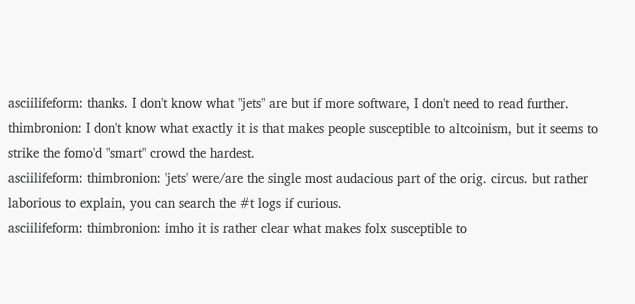asciilifeform: thanks. I don't know what "jets" are but if more software, I don't need to read further.
thimbronion: I don't know what exactly it is that makes people susceptible to altcoinism, but it seems to strike the fomo'd "smart" crowd the hardest.
asciilifeform: thimbronion: 'jets' were/are the single most audacious part of the orig. circus. but rather laborious to explain, you can search the #t logs if curious.
asciilifeform: thimbronion: imho it is rather clear what makes folx susceptible to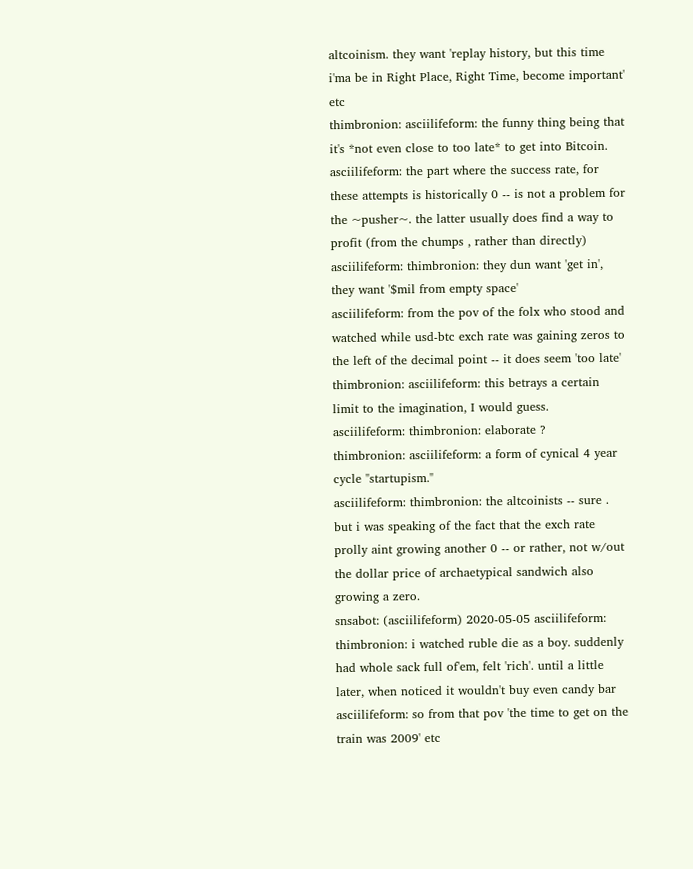altcoinism. they want 'replay history, but this time i'ma be in Right Place, Right Time, become important' etc
thimbronion: asciilifeform: the funny thing being that it's *not even close to too late* to get into Bitcoin.
asciilifeform: the part where the success rate, for these attempts is historically 0 -- is not a problem for the ~pusher~. the latter usually does find a way to profit (from the chumps , rather than directly)
asciilifeform: thimbronion: they dun want 'get in', they want '$mil from empty space'
asciilifeform: from the pov of the folx who stood and watched while usd-btc exch rate was gaining zeros to the left of the decimal point -- it does seem 'too late'
thimbronion: asciilifeform: this betrays a certain limit to the imagination, I would guess.
asciilifeform: thimbronion: elaborate ?
thimbronion: asciilifeform: a form of cynical 4 year cycle "startupism."
asciilifeform: thimbronion: the altcoinists -- sure . but i was speaking of the fact that the exch rate prolly aint growing another 0 -- or rather, not w/out the dollar price of archaetypical sandwich also growing a zero.
snsabot: (asciilifeform) 2020-05-05 asciilifeform: thimbronion: i watched ruble die as a boy. suddenly had whole sack full of'em, felt 'rich'. until a little later, when noticed it wouldn't buy even candy bar
asciilifeform: so from that pov 'the time to get on the train was 2009' etc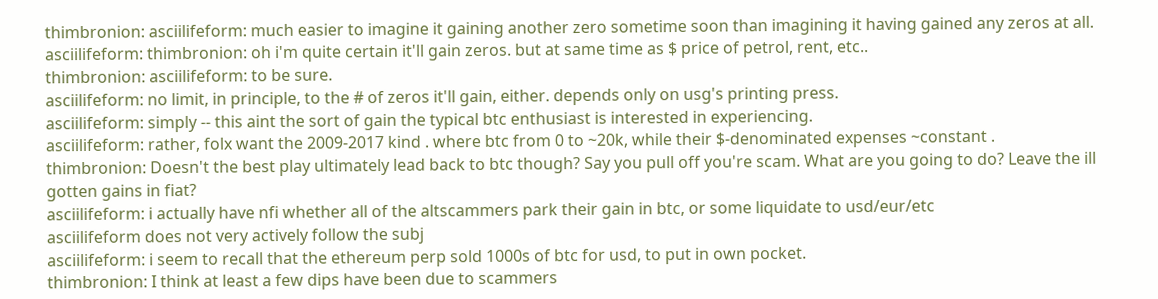thimbronion: asciilifeform: much easier to imagine it gaining another zero sometime soon than imagining it having gained any zeros at all.
asciilifeform: thimbronion: oh i'm quite certain it'll gain zeros. but at same time as $ price of petrol, rent, etc..
thimbronion: asciilifeform: to be sure.
asciilifeform: no limit, in principle, to the # of zeros it'll gain, either. depends only on usg's printing press.
asciilifeform: simply -- this aint the sort of gain the typical btc enthusiast is interested in experiencing.
asciilifeform: rather, folx want the 2009-2017 kind . where btc from 0 to ~20k, while their $-denominated expenses ~constant .
thimbronion: Doesn't the best play ultimately lead back to btc though? Say you pull off you're scam. What are you going to do? Leave the ill gotten gains in fiat?
asciilifeform: i actually have nfi whether all of the altscammers park their gain in btc, or some liquidate to usd/eur/etc
asciilifeform does not very actively follow the subj
asciilifeform: i seem to recall that the ethereum perp sold 1000s of btc for usd, to put in own pocket.
thimbronion: I think at least a few dips have been due to scammers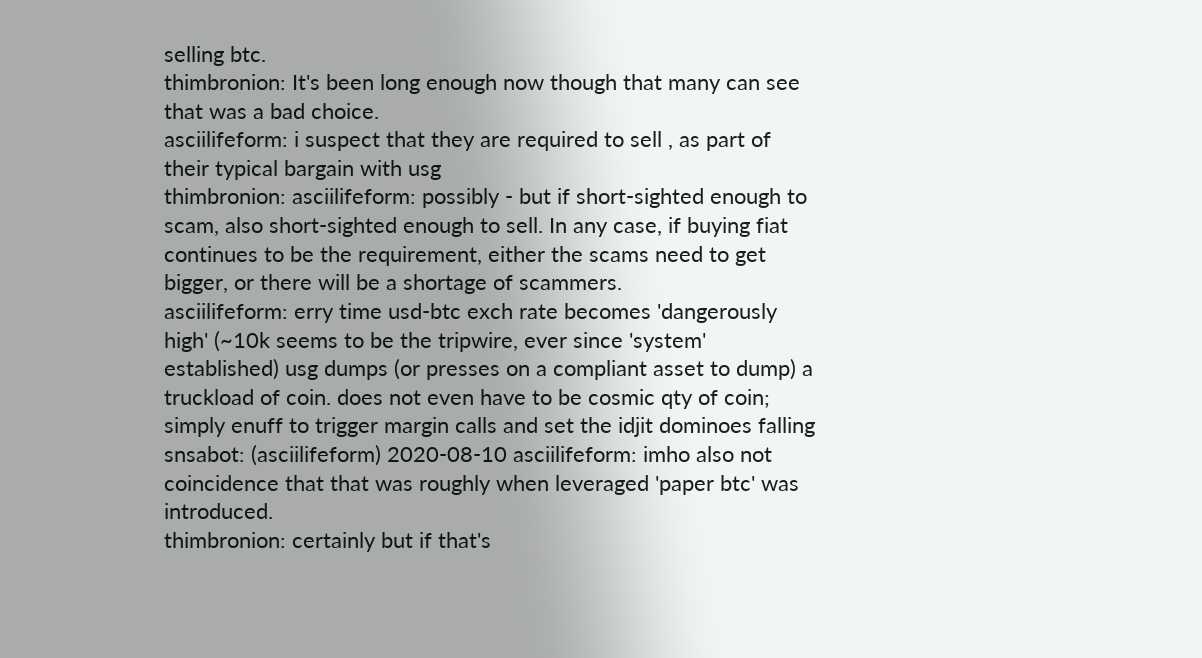selling btc.
thimbronion: It's been long enough now though that many can see that was a bad choice.
asciilifeform: i suspect that they are required to sell , as part of their typical bargain with usg
thimbronion: asciilifeform: possibly - but if short-sighted enough to scam, also short-sighted enough to sell. In any case, if buying fiat continues to be the requirement, either the scams need to get bigger, or there will be a shortage of scammers.
asciilifeform: erry time usd-btc exch rate becomes 'dangerously high' (~10k seems to be the tripwire, ever since 'system' established) usg dumps (or presses on a compliant asset to dump) a truckload of coin. does not even have to be cosmic qty of coin; simply enuff to trigger margin calls and set the idjit dominoes falling
snsabot: (asciilifeform) 2020-08-10 asciilifeform: imho also not coincidence that that was roughly when leveraged 'paper btc' was introduced.
thimbronion: certainly but if that's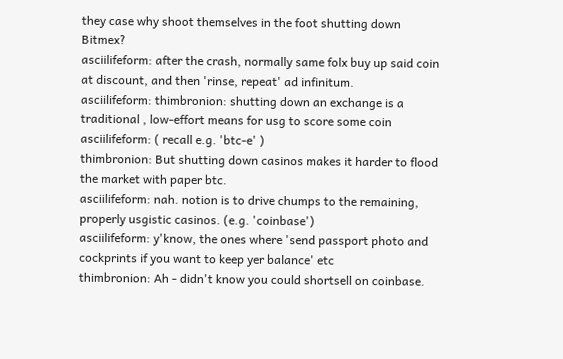they case why shoot themselves in the foot shutting down Bitmex?
asciilifeform: after the crash, normally same folx buy up said coin at discount, and then 'rinse, repeat' ad infinitum.
asciilifeform: thimbronion: shutting down an exchange is a traditional , low-effort means for usg to score some coin
asciilifeform: ( recall e.g. 'btc-e' )
thimbronion: But shutting down casinos makes it harder to flood the market with paper btc.
asciilifeform: nah. notion is to drive chumps to the remaining, properly usgistic casinos. (e.g. 'coinbase')
asciilifeform: y'know, the ones where 'send passport photo and cockprints if you want to keep yer balance' etc
thimbronion: Ah - didn't know you could shortsell on coinbase.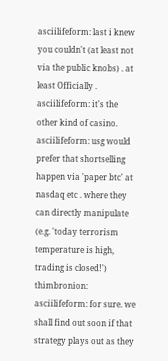asciilifeform: last i knew you couldn't (at least not via the public knobs) . at least Officially .
asciilifeform: it's the other kind of casino.
asciilifeform: usg would prefer that shortselling happen via 'paper btc' at nasdaq etc . where they can directly manipulate (e.g. 'today terrorism temperature is high, trading is closed!')
thimbronion: asciilifeform: for sure. we shall find out soon if that strategy plays out as they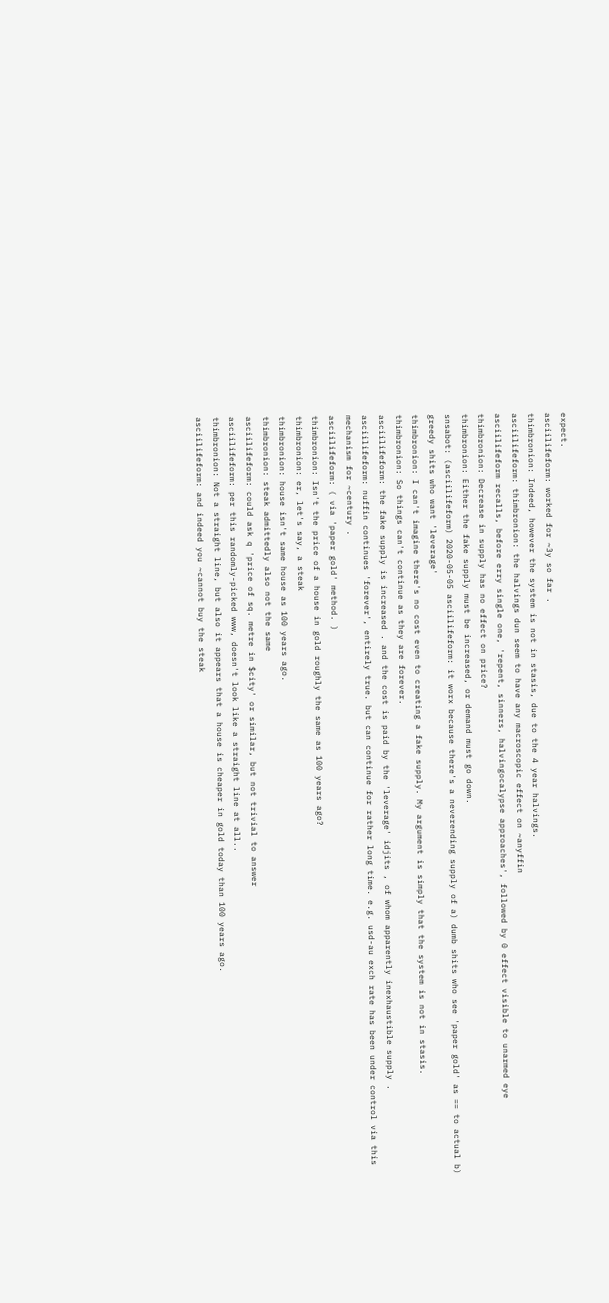expect.
asciilifeform: worked for ~3y so far .
thimbronion: Indeed, however the system is not in stasis, due to the 4 year halvings.
asciilifeform: thimbronion: the halvings dun seem to have any macroscopic effect on ~anyffin
asciilifeform recalls, before erry single one, 'repent, sinners, halvingocalypse approaches', followed by 0 effect visible to unarmed eye
thimbronion: Decrease in supply has no effect on price?
thimbronion: Either the fake supply must be increased, or demand must go down.
snsabot: (asciilifeform) 2020-05-05 asciilifeform: it worx because there's a neverending supply of a) dumb shits who see 'paper gold' as == to actual b) greedy shits who want 'leverage'
thimbronion: I can't imagine there's no cost even to creating a fake supply. My argument is simply that the system is not in stasis.
thimbronion: So things can't continue as they are forever.
asciilifeform: the fake supply is increased . and the cost is paid by the 'leverage' idjits , of whom apparently inexhaustible supply .
asciilifeform: nuffin continues 'forever', entirely true. but can continue for rather long time. e.g. usd-au exch rate has been under control via this mechanism for ~century .
asciilifeform: ( via 'paper gold' method. )
thimbronion: Isn't the price of a house in gold roughly the same as 100 years ago?
thimbronion: er, let's say, a steak
thimbronion: house isn't same house as 100 years ago.
thimbronion: steak admittedly also not the same
asciilifeform: could ask q 'price of sq. metre in $city' or similar, but not trivial to answer
asciilifeform: per this randomly-picked www, doesn't look like a straight line at all..
thimbronion: Not a straight line, but also it appears that a house is cheaper in gold today than 100 years ago.
asciilifeform: and indeed you ~cannot buy the steak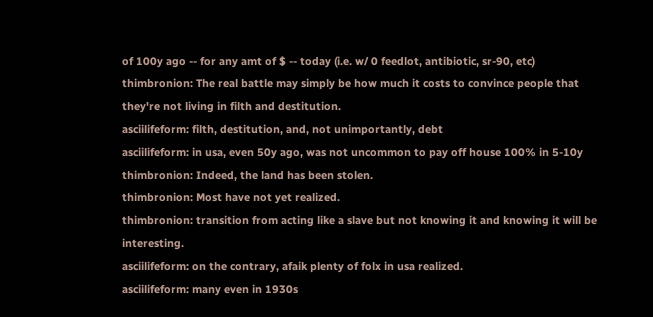of 100y ago -- for any amt of $ -- today (i.e. w/ 0 feedlot, antibiotic, sr-90, etc)
thimbronion: The real battle may simply be how much it costs to convince people that they're not living in filth and destitution.
asciilifeform: filth, destitution, and, not unimportantly, debt
asciilifeform: in usa, even 50y ago, was not uncommon to pay off house 100% in 5-10y
thimbronion: Indeed, the land has been stolen.
thimbronion: Most have not yet realized.
thimbronion: transition from acting like a slave but not knowing it and knowing it will be interesting.
asciilifeform: on the contrary, afaik plenty of folx in usa realized.
asciilifeform: many even in 1930s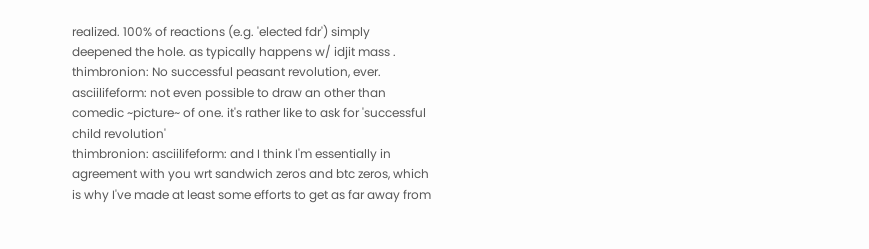realized. 100% of reactions (e.g. 'elected fdr') simply deepened the hole. as typically happens w/ idjit mass .
thimbronion: No successful peasant revolution, ever.
asciilifeform: not even possible to draw an other than comedic ~picture~ of one. it's rather like to ask for 'successful child revolution'
thimbronion: asciilifeform: and I think I'm essentially in agreement with you wrt sandwich zeros and btc zeros, which is why I've made at least some efforts to get as far away from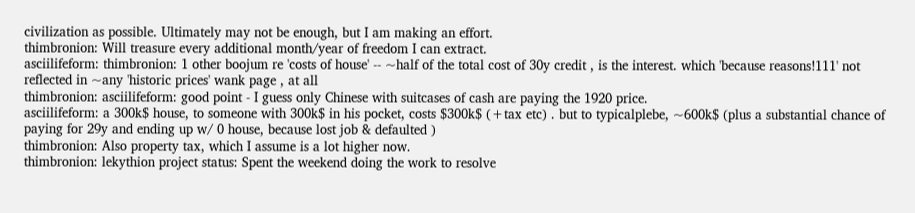civilization as possible. Ultimately may not be enough, but I am making an effort.
thimbronion: Will treasure every additional month/year of freedom I can extract.
asciilifeform: thimbronion: 1 other boojum re 'costs of house' -- ~half of the total cost of 30y credit , is the interest. which 'because reasons!111' not reflected in ~any 'historic prices' wank page , at all
thimbronion: asciilifeform: good point - I guess only Chinese with suitcases of cash are paying the 1920 price.
asciilifeform: a 300k$ house, to someone with 300k$ in his pocket, costs $300k$ (+tax etc) . but to typicalplebe, ~600k$ (plus a substantial chance of paying for 29y and ending up w/ 0 house, because lost job & defaulted )
thimbronion: Also property tax, which I assume is a lot higher now.
thimbronion: lekythion project status: Spent the weekend doing the work to resolve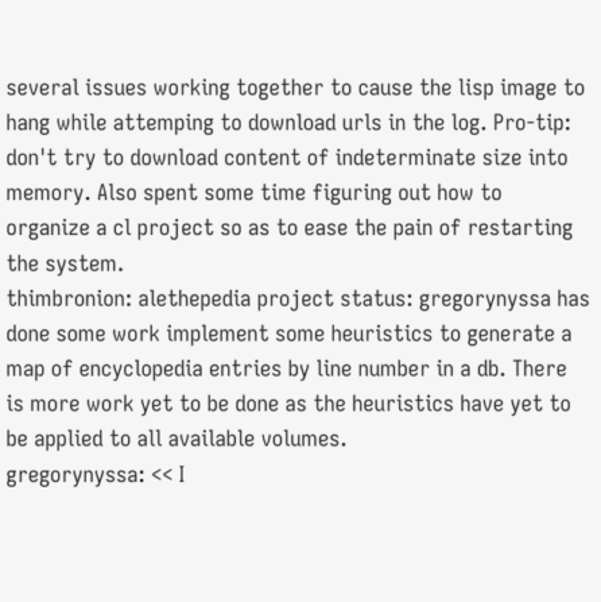several issues working together to cause the lisp image to hang while attemping to download urls in the log. Pro-tip: don't try to download content of indeterminate size into memory. Also spent some time figuring out how to organize a cl project so as to ease the pain of restarting the system.
thimbronion: alethepedia project status: gregorynyssa has done some work implement some heuristics to generate a map of encyclopedia entries by line number in a db. There is more work yet to be done as the heuristics have yet to be applied to all available volumes.
gregorynyssa: << I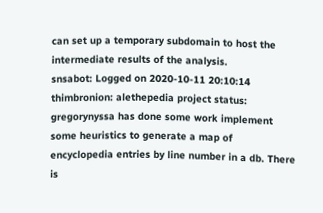can set up a temporary subdomain to host the intermediate results of the analysis.
snsabot: Logged on 2020-10-11 20:10:14 thimbronion: alethepedia project status: gregorynyssa has done some work implement some heuristics to generate a map of encyclopedia entries by line number in a db. There is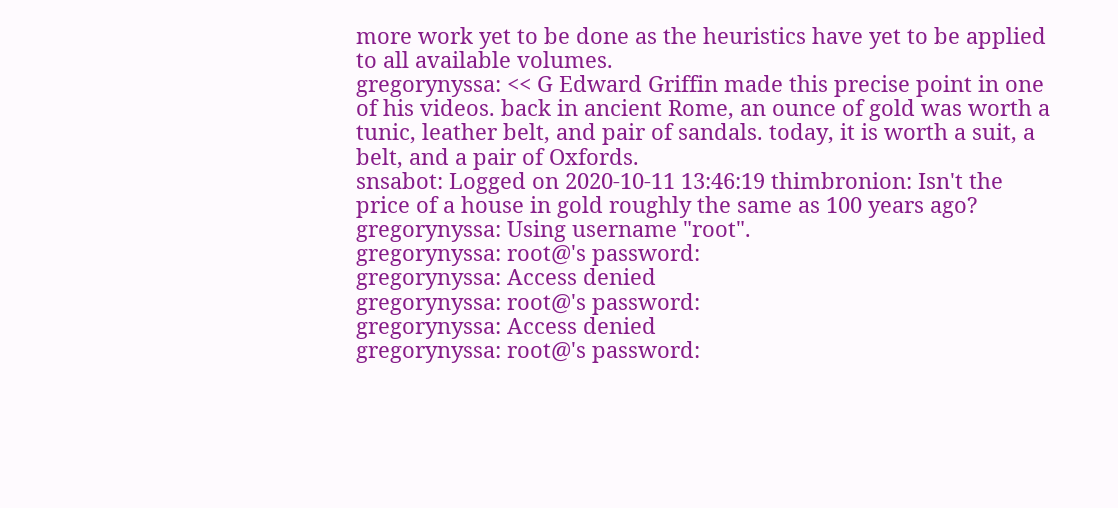more work yet to be done as the heuristics have yet to be applied to all available volumes.
gregorynyssa: << G Edward Griffin made this precise point in one of his videos. back in ancient Rome, an ounce of gold was worth a tunic, leather belt, and pair of sandals. today, it is worth a suit, a belt, and a pair of Oxfords.
snsabot: Logged on 2020-10-11 13:46:19 thimbronion: Isn't the price of a house in gold roughly the same as 100 years ago?
gregorynyssa: Using username "root".
gregorynyssa: root@'s password:
gregorynyssa: Access denied
gregorynyssa: root@'s password:
gregorynyssa: Access denied
gregorynyssa: root@'s password: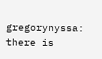gregorynyssa: there is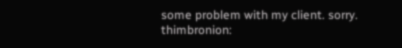some problem with my client. sorry.
thimbronion: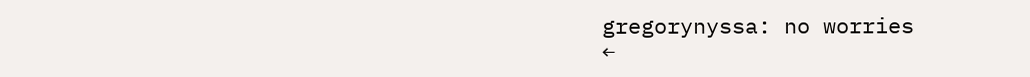gregorynyssa: no worries
←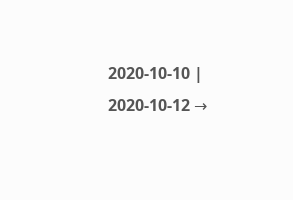2020-10-10 | 2020-10-12 →